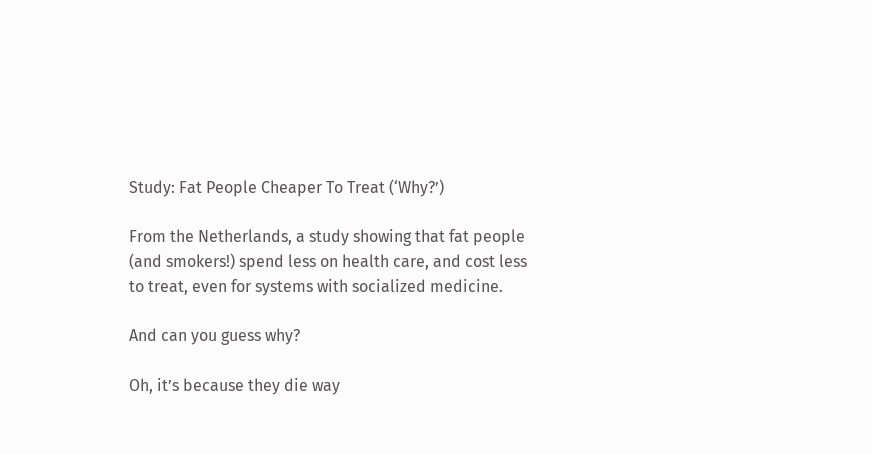Study: Fat People Cheaper To Treat (‘Why?’)

From the Netherlands, a study showing that fat people (and smokers!) spend less on health care, and cost less to treat, even for systems with socialized medicine.

And can you guess why?

Oh, it’s because they die way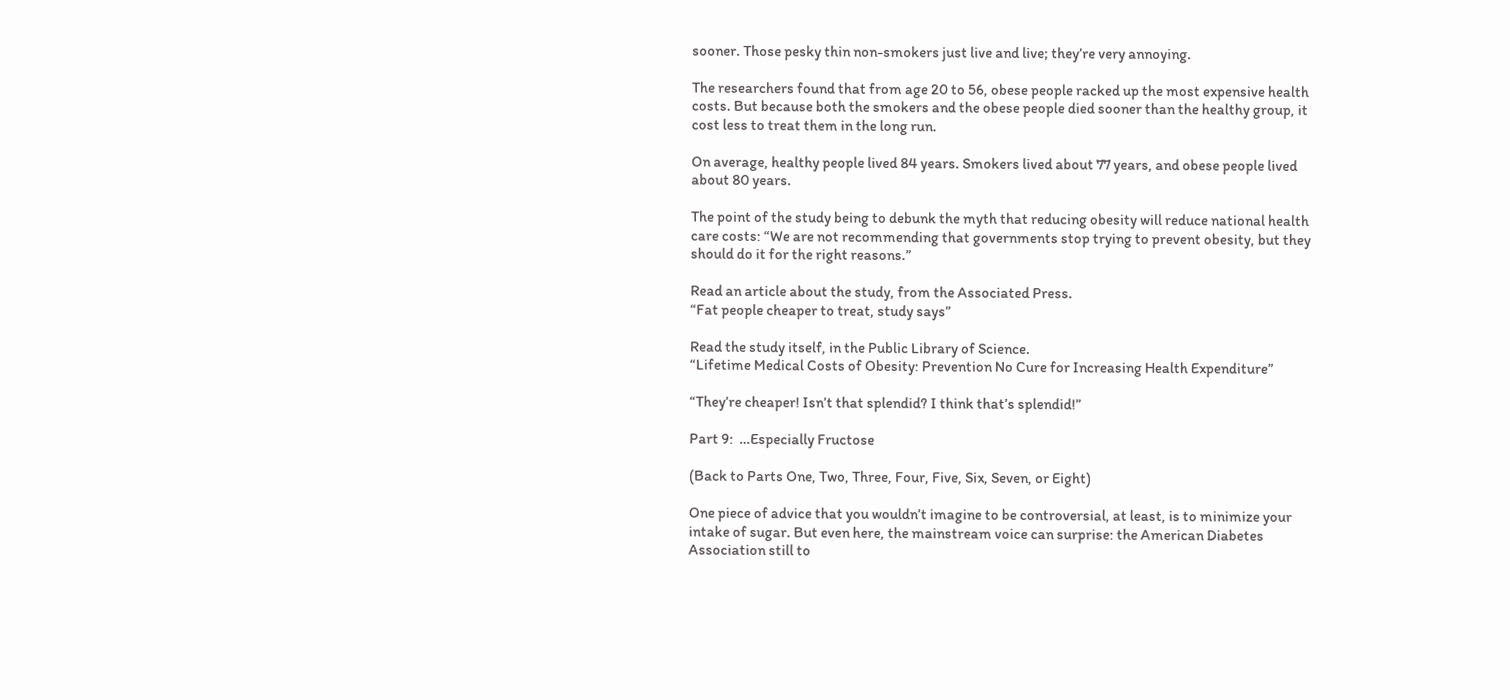sooner. Those pesky thin non-smokers just live and live; they’re very annoying.

The researchers found that from age 20 to 56, obese people racked up the most expensive health costs. But because both the smokers and the obese people died sooner than the healthy group, it cost less to treat them in the long run.

On average, healthy people lived 84 years. Smokers lived about 77 years, and obese people lived about 80 years.

The point of the study being to debunk the myth that reducing obesity will reduce national health care costs: “We are not recommending that governments stop trying to prevent obesity, but they should do it for the right reasons.”

Read an article about the study, from the Associated Press.
“Fat people cheaper to treat, study says”

Read the study itself, in the Public Library of Science.
“Lifetime Medical Costs of Obesity: Prevention No Cure for Increasing Health Expenditure”

“They’re cheaper! Isn’t that splendid? I think that’s splendid!”

Part 9:  …Especially Fructose

(Back to Parts One, Two, Three, Four, Five, Six, Seven, or Eight)

One piece of advice that you wouldn’t imagine to be controversial, at least, is to minimize your intake of sugar. But even here, the mainstream voice can surprise: the American Diabetes Association still to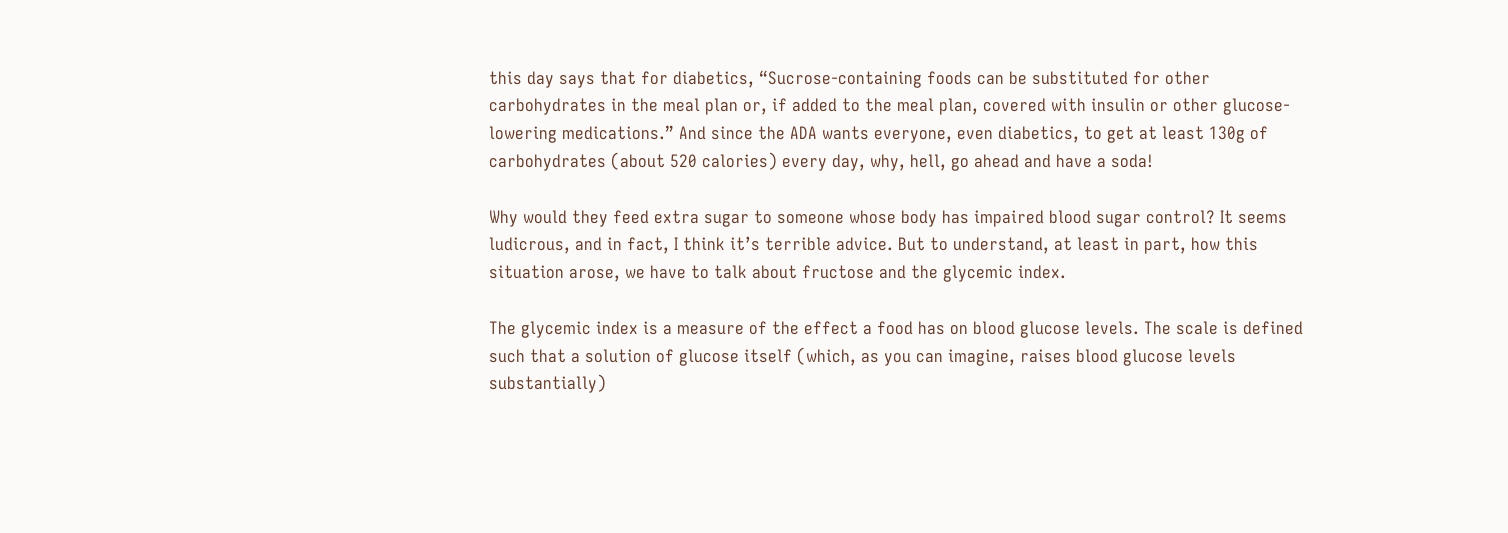this day says that for diabetics, “Sucrose-containing foods can be substituted for other carbohydrates in the meal plan or, if added to the meal plan, covered with insulin or other glucose-lowering medications.” And since the ADA wants everyone, even diabetics, to get at least 130g of carbohydrates (about 520 calories) every day, why, hell, go ahead and have a soda!

Why would they feed extra sugar to someone whose body has impaired blood sugar control? It seems ludicrous, and in fact, I think it’s terrible advice. But to understand, at least in part, how this situation arose, we have to talk about fructose and the glycemic index.

The glycemic index is a measure of the effect a food has on blood glucose levels. The scale is defined such that a solution of glucose itself (which, as you can imagine, raises blood glucose levels substantially)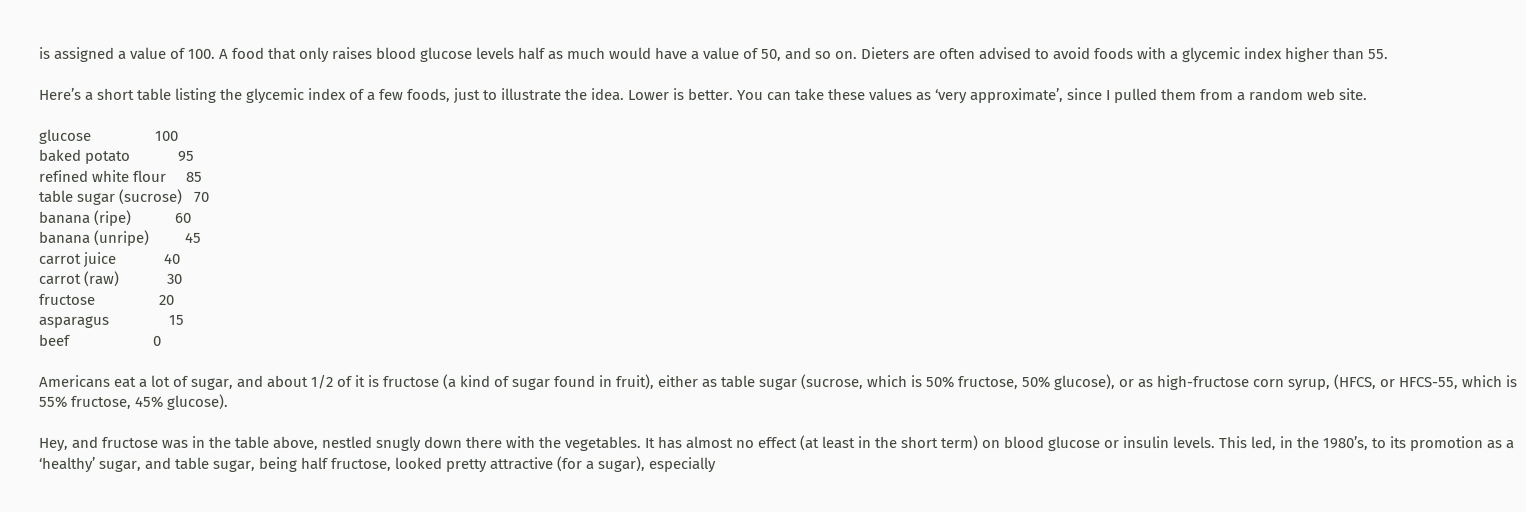is assigned a value of 100. A food that only raises blood glucose levels half as much would have a value of 50, and so on. Dieters are often advised to avoid foods with a glycemic index higher than 55.

Here’s a short table listing the glycemic index of a few foods, just to illustrate the idea. Lower is better. You can take these values as ‘very approximate’, since I pulled them from a random web site.

glucose                100
baked potato            95
refined white flour     85
table sugar (sucrose)   70
banana (ripe)           60
banana (unripe)         45
carrot juice            40
carrot (raw)            30
fructose                20
asparagus               15
beef                     0

Americans eat a lot of sugar, and about 1/2 of it is fructose (a kind of sugar found in fruit), either as table sugar (sucrose, which is 50% fructose, 50% glucose), or as high-fructose corn syrup, (HFCS, or HFCS-55, which is 55% fructose, 45% glucose).

Hey, and fructose was in the table above, nestled snugly down there with the vegetables. It has almost no effect (at least in the short term) on blood glucose or insulin levels. This led, in the 1980’s, to its promotion as a ‘healthy’ sugar, and table sugar, being half fructose, looked pretty attractive (for a sugar), especially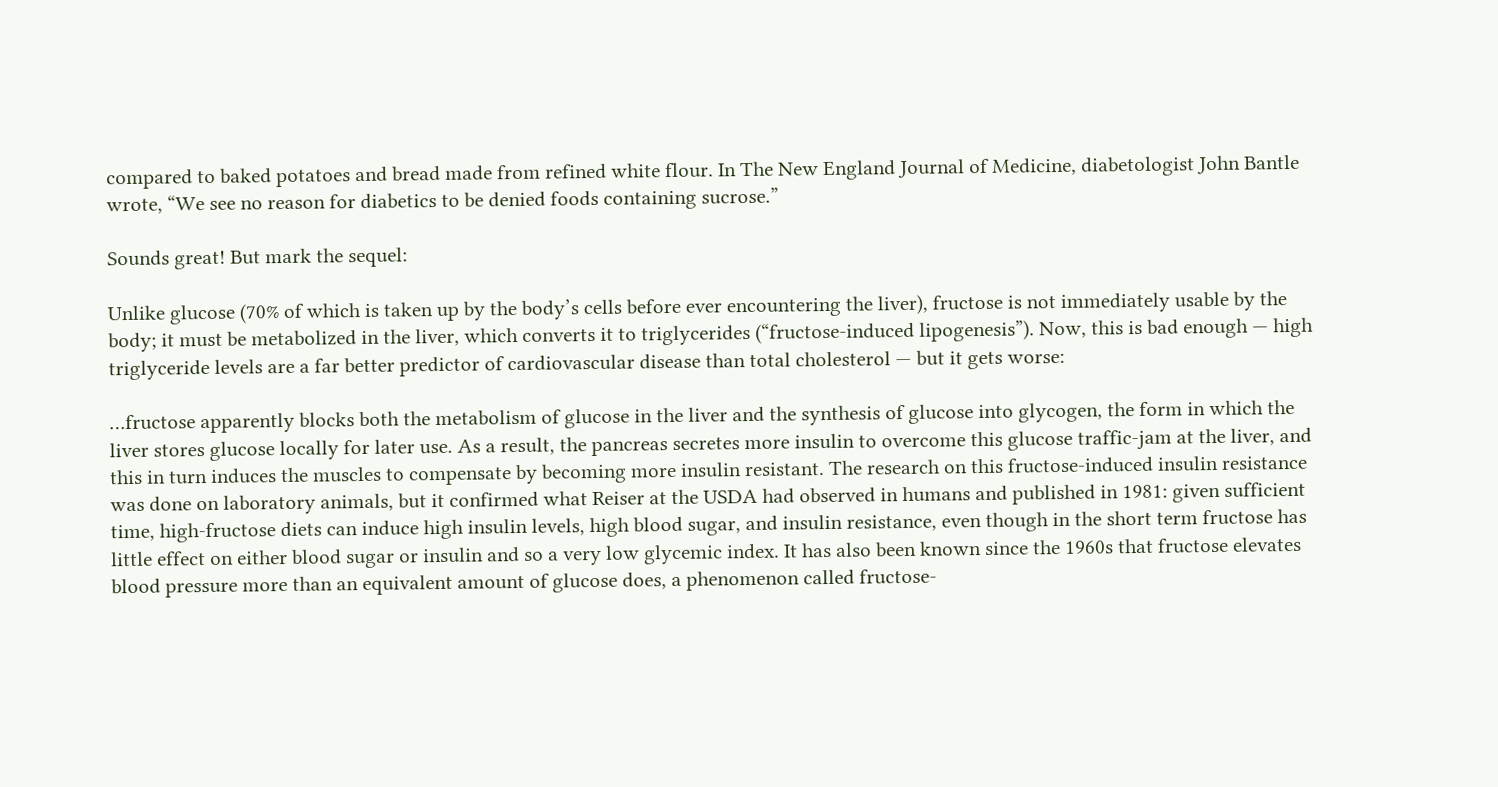compared to baked potatoes and bread made from refined white flour. In The New England Journal of Medicine, diabetologist John Bantle wrote, “We see no reason for diabetics to be denied foods containing sucrose.”

Sounds great! But mark the sequel:

Unlike glucose (70% of which is taken up by the body’s cells before ever encountering the liver), fructose is not immediately usable by the body; it must be metabolized in the liver, which converts it to triglycerides (“fructose-induced lipogenesis”). Now, this is bad enough — high triglyceride levels are a far better predictor of cardiovascular disease than total cholesterol — but it gets worse:

…fructose apparently blocks both the metabolism of glucose in the liver and the synthesis of glucose into glycogen, the form in which the liver stores glucose locally for later use. As a result, the pancreas secretes more insulin to overcome this glucose traffic-jam at the liver, and this in turn induces the muscles to compensate by becoming more insulin resistant. The research on this fructose-induced insulin resistance was done on laboratory animals, but it confirmed what Reiser at the USDA had observed in humans and published in 1981: given sufficient time, high-fructose diets can induce high insulin levels, high blood sugar, and insulin resistance, even though in the short term fructose has little effect on either blood sugar or insulin and so a very low glycemic index. It has also been known since the 1960s that fructose elevates blood pressure more than an equivalent amount of glucose does, a phenomenon called fructose-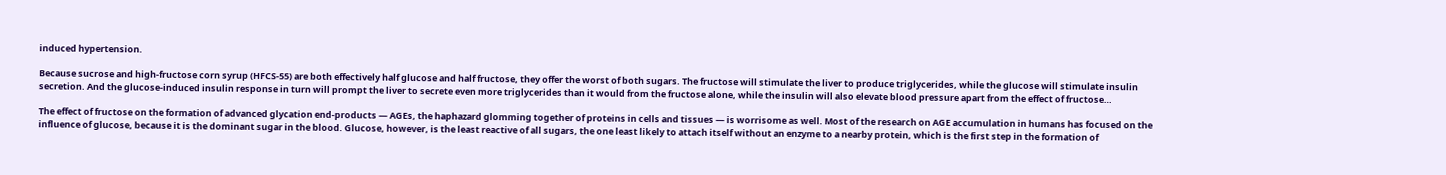induced hypertension.

Because sucrose and high-fructose corn syrup (HFCS-55) are both effectively half glucose and half fructose, they offer the worst of both sugars. The fructose will stimulate the liver to produce triglycerides, while the glucose will stimulate insulin secretion. And the glucose-induced insulin response in turn will prompt the liver to secrete even more triglycerides than it would from the fructose alone, while the insulin will also elevate blood pressure apart from the effect of fructose…

The effect of fructose on the formation of advanced glycation end-products — AGEs, the haphazard glomming together of proteins in cells and tissues — is worrisome as well. Most of the research on AGE accumulation in humans has focused on the influence of glucose, because it is the dominant sugar in the blood. Glucose, however, is the least reactive of all sugars, the one least likely to attach itself without an enzyme to a nearby protein, which is the first step in the formation of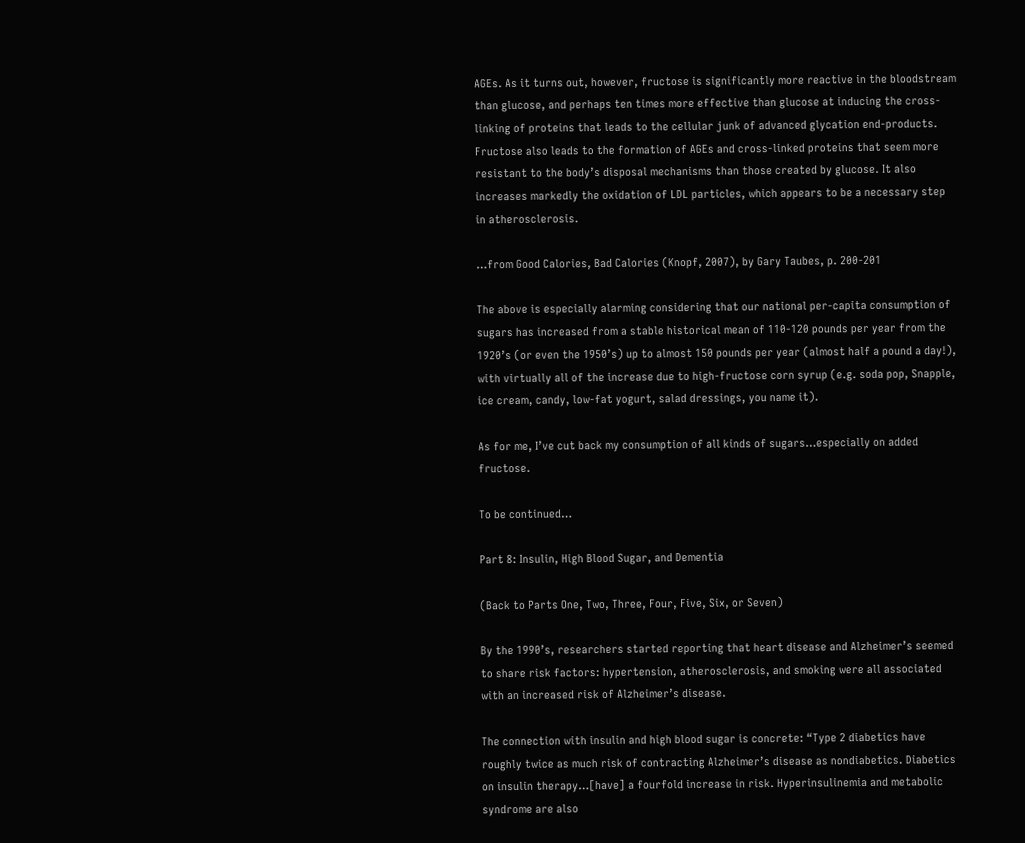AGEs. As it turns out, however, fructose is significantly more reactive in the bloodstream than glucose, and perhaps ten times more effective than glucose at inducing the cross-linking of proteins that leads to the cellular junk of advanced glycation end-products. Fructose also leads to the formation of AGEs and cross-linked proteins that seem more resistant to the body’s disposal mechanisms than those created by glucose. It also increases markedly the oxidation of LDL particles, which appears to be a necessary step in atherosclerosis.

…from Good Calories, Bad Calories (Knopf, 2007), by Gary Taubes, p. 200-201

The above is especially alarming considering that our national per-capita consumption of sugars has increased from a stable historical mean of 110-120 pounds per year from the 1920’s (or even the 1950’s) up to almost 150 pounds per year (almost half a pound a day!), with virtually all of the increase due to high-fructose corn syrup (e.g. soda pop, Snapple, ice cream, candy, low-fat yogurt, salad dressings, you name it).

As for me, I’ve cut back my consumption of all kinds of sugars…especially on added fructose.

To be continued…

Part 8: Insulin, High Blood Sugar, and Dementia

(Back to Parts One, Two, Three, Four, Five, Six, or Seven)

By the 1990’s, researchers started reporting that heart disease and Alzheimer’s seemed to share risk factors: hypertension, atherosclerosis, and smoking were all associated with an increased risk of Alzheimer’s disease.

The connection with insulin and high blood sugar is concrete: “Type 2 diabetics have roughly twice as much risk of contracting Alzheimer’s disease as nondiabetics. Diabetics on insulin therapy…[have] a fourfold increase in risk. Hyperinsulinemia and metabolic syndrome are also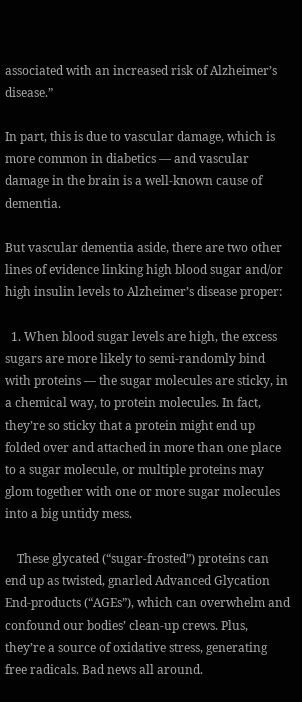associated with an increased risk of Alzheimer’s disease.”

In part, this is due to vascular damage, which is more common in diabetics — and vascular damage in the brain is a well-known cause of dementia.

But vascular dementia aside, there are two other lines of evidence linking high blood sugar and/or high insulin levels to Alzheimer’s disease proper:

  1. When blood sugar levels are high, the excess sugars are more likely to semi-randomly bind with proteins — the sugar molecules are sticky, in a chemical way, to protein molecules. In fact, they’re so sticky that a protein might end up folded over and attached in more than one place to a sugar molecule, or multiple proteins may glom together with one or more sugar molecules into a big untidy mess.

    These glycated (“sugar-frosted”) proteins can end up as twisted, gnarled Advanced Glycation End-products (“AGEs”), which can overwhelm and confound our bodies’ clean-up crews. Plus, they’re a source of oxidative stress, generating free radicals. Bad news all around.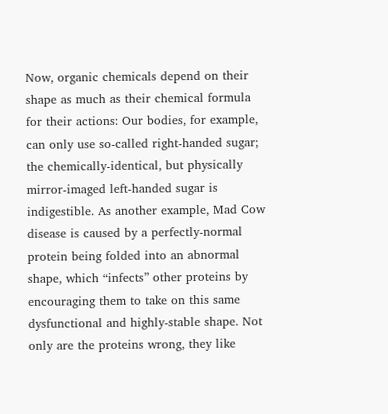Now, organic chemicals depend on their shape as much as their chemical formula for their actions: Our bodies, for example, can only use so-called right-handed sugar; the chemically-identical, but physically mirror-imaged left-handed sugar is indigestible. As another example, Mad Cow disease is caused by a perfectly-normal protein being folded into an abnormal shape, which “infects” other proteins by encouraging them to take on this same dysfunctional and highly-stable shape. Not only are the proteins wrong, they like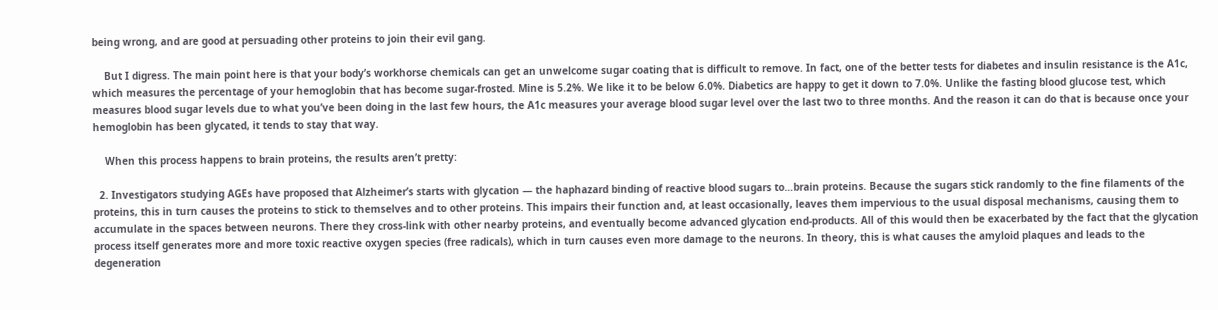being wrong, and are good at persuading other proteins to join their evil gang.

    But I digress. The main point here is that your body’s workhorse chemicals can get an unwelcome sugar coating that is difficult to remove. In fact, one of the better tests for diabetes and insulin resistance is the A1c, which measures the percentage of your hemoglobin that has become sugar-frosted. Mine is 5.2%. We like it to be below 6.0%. Diabetics are happy to get it down to 7.0%. Unlike the fasting blood glucose test, which measures blood sugar levels due to what you’ve been doing in the last few hours, the A1c measures your average blood sugar level over the last two to three months. And the reason it can do that is because once your hemoglobin has been glycated, it tends to stay that way.

    When this process happens to brain proteins, the results aren’t pretty:

  2. Investigators studying AGEs have proposed that Alzheimer’s starts with glycation — the haphazard binding of reactive blood sugars to…brain proteins. Because the sugars stick randomly to the fine filaments of the proteins, this in turn causes the proteins to stick to themselves and to other proteins. This impairs their function and, at least occasionally, leaves them impervious to the usual disposal mechanisms, causing them to accumulate in the spaces between neurons. There they cross-link with other nearby proteins, and eventually become advanced glycation end-products. All of this would then be exacerbated by the fact that the glycation process itself generates more and more toxic reactive oxygen species (free radicals), which in turn causes even more damage to the neurons. In theory, this is what causes the amyloid plaques and leads to the degeneration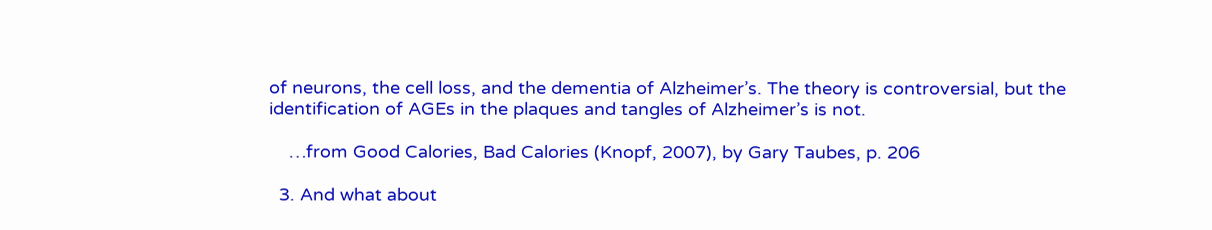of neurons, the cell loss, and the dementia of Alzheimer’s. The theory is controversial, but the identification of AGEs in the plaques and tangles of Alzheimer’s is not.

    …from Good Calories, Bad Calories (Knopf, 2007), by Gary Taubes, p. 206

  3. And what about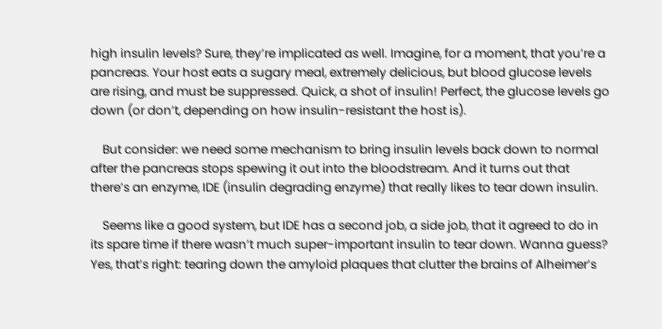high insulin levels? Sure, they’re implicated as well. Imagine, for a moment, that you’re a pancreas. Your host eats a sugary meal, extremely delicious, but blood glucose levels are rising, and must be suppressed. Quick, a shot of insulin! Perfect, the glucose levels go down (or don’t, depending on how insulin-resistant the host is).

    But consider: we need some mechanism to bring insulin levels back down to normal after the pancreas stops spewing it out into the bloodstream. And it turns out that there’s an enzyme, IDE (insulin degrading enzyme) that really likes to tear down insulin.

    Seems like a good system, but IDE has a second job, a side job, that it agreed to do in its spare time if there wasn’t much super-important insulin to tear down. Wanna guess? Yes, that’s right: tearing down the amyloid plaques that clutter the brains of Alheimer’s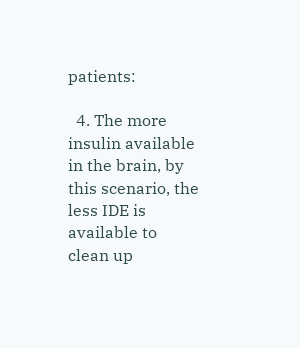patients:

  4. The more insulin available in the brain, by this scenario, the less IDE is available to clean up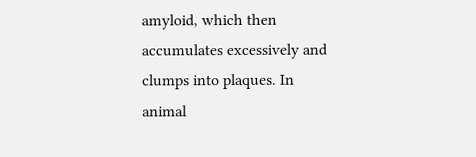amyloid, which then accumulates excessively and clumps into plaques. In animal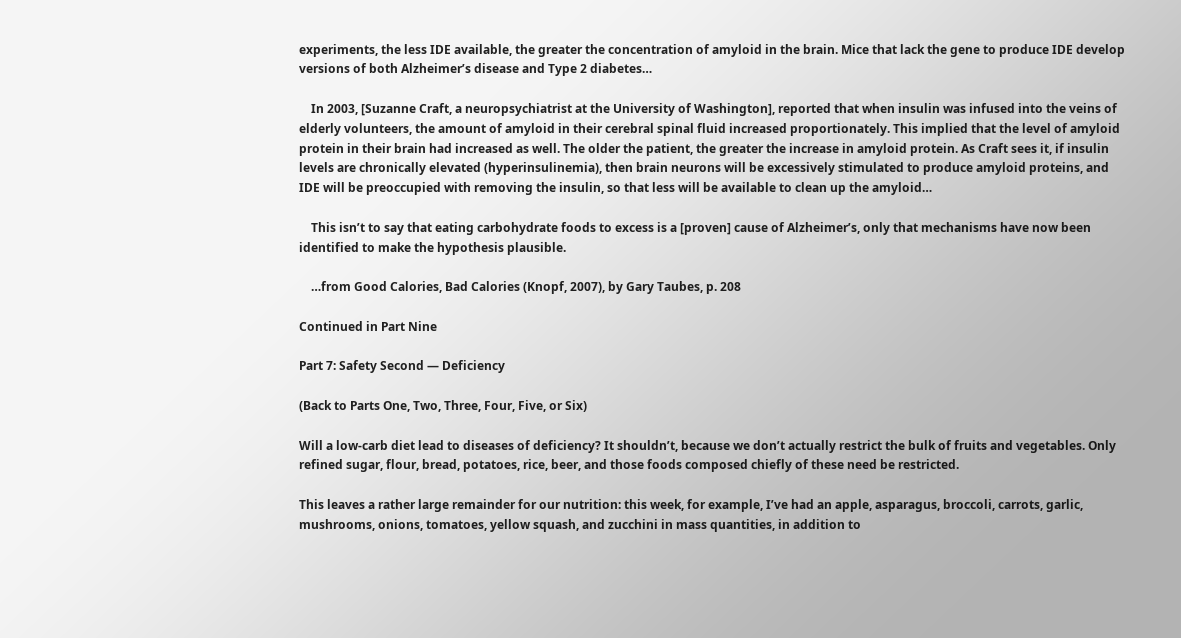experiments, the less IDE available, the greater the concentration of amyloid in the brain. Mice that lack the gene to produce IDE develop versions of both Alzheimer’s disease and Type 2 diabetes…

    In 2003, [Suzanne Craft, a neuropsychiatrist at the University of Washington], reported that when insulin was infused into the veins of elderly volunteers, the amount of amyloid in their cerebral spinal fluid increased proportionately. This implied that the level of amyloid protein in their brain had increased as well. The older the patient, the greater the increase in amyloid protein. As Craft sees it, if insulin levels are chronically elevated (hyperinsulinemia), then brain neurons will be excessively stimulated to produce amyloid proteins, and IDE will be preoccupied with removing the insulin, so that less will be available to clean up the amyloid…

    This isn’t to say that eating carbohydrate foods to excess is a [proven] cause of Alzheimer’s, only that mechanisms have now been identified to make the hypothesis plausible.

    …from Good Calories, Bad Calories (Knopf, 2007), by Gary Taubes, p. 208

Continued in Part Nine

Part 7: Safety Second — Deficiency

(Back to Parts One, Two, Three, Four, Five, or Six)

Will a low-carb diet lead to diseases of deficiency? It shouldn’t, because we don’t actually restrict the bulk of fruits and vegetables. Only refined sugar, flour, bread, potatoes, rice, beer, and those foods composed chiefly of these need be restricted.

This leaves a rather large remainder for our nutrition: this week, for example, I’ve had an apple, asparagus, broccoli, carrots, garlic, mushrooms, onions, tomatoes, yellow squash, and zucchini in mass quantities, in addition to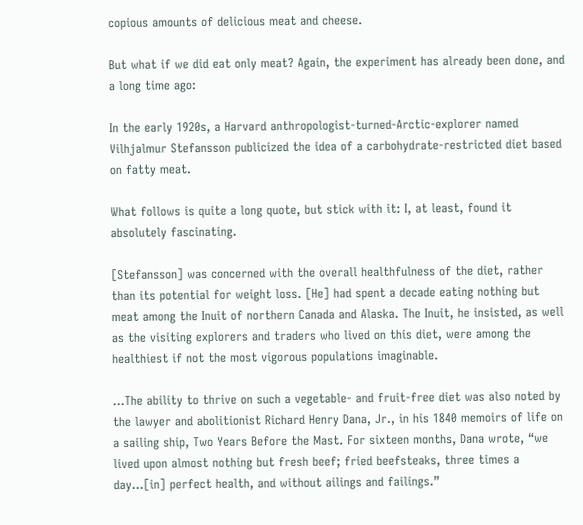copious amounts of delicious meat and cheese.

But what if we did eat only meat? Again, the experiment has already been done, and a long time ago:

In the early 1920s, a Harvard anthropologist-turned-Arctic-explorer named Vilhjalmur Stefansson publicized the idea of a carbohydrate-restricted diet based on fatty meat.

What follows is quite a long quote, but stick with it: I, at least, found it absolutely fascinating.

[Stefansson] was concerned with the overall healthfulness of the diet, rather than its potential for weight loss. [He] had spent a decade eating nothing but meat among the Inuit of northern Canada and Alaska. The Inuit, he insisted, as well as the visiting explorers and traders who lived on this diet, were among the healthiest if not the most vigorous populations imaginable.

…The ability to thrive on such a vegetable- and fruit-free diet was also noted by the lawyer and abolitionist Richard Henry Dana, Jr., in his 1840 memoirs of life on a sailing ship, Two Years Before the Mast. For sixteen months, Dana wrote, “we lived upon almost nothing but fresh beef; fried beefsteaks, three times a day…[in] perfect health, and without ailings and failings.”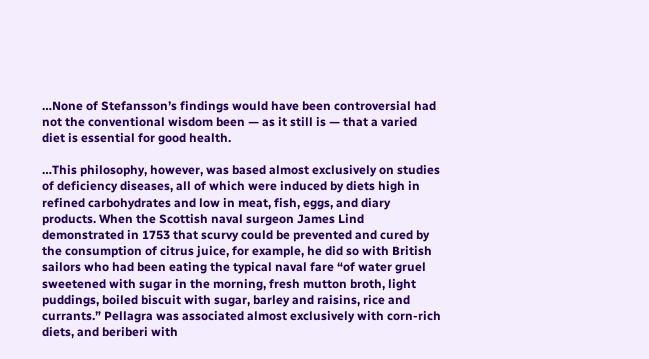…None of Stefansson’s findings would have been controversial had not the conventional wisdom been — as it still is — that a varied diet is essential for good health.

…This philosophy, however, was based almost exclusively on studies of deficiency diseases, all of which were induced by diets high in refined carbohydrates and low in meat, fish, eggs, and diary products. When the Scottish naval surgeon James Lind demonstrated in 1753 that scurvy could be prevented and cured by the consumption of citrus juice, for example, he did so with British sailors who had been eating the typical naval fare “of water gruel sweetened with sugar in the morning, fresh mutton broth, light puddings, boiled biscuit with sugar, barley and raisins, rice and currants.” Pellagra was associated almost exclusively with corn-rich diets, and beriberi with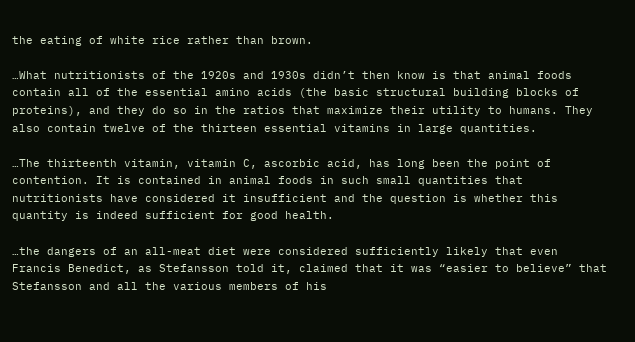the eating of white rice rather than brown.

…What nutritionists of the 1920s and 1930s didn’t then know is that animal foods contain all of the essential amino acids (the basic structural building blocks of proteins), and they do so in the ratios that maximize their utility to humans. They also contain twelve of the thirteen essential vitamins in large quantities.

…The thirteenth vitamin, vitamin C, ascorbic acid, has long been the point of contention. It is contained in animal foods in such small quantities that nutritionists have considered it insufficient and the question is whether this quantity is indeed sufficient for good health.

…the dangers of an all-meat diet were considered sufficiently likely that even Francis Benedict, as Stefansson told it, claimed that it was “easier to believe” that Stefansson and all the various members of his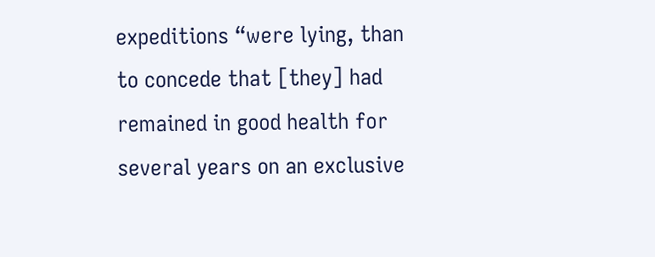expeditions “were lying, than to concede that [they] had remained in good health for several years on an exclusive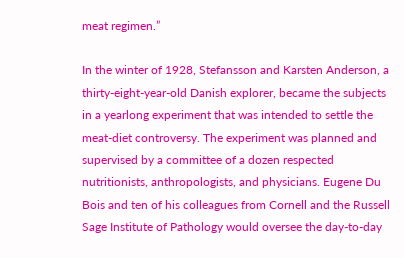meat regimen.”

In the winter of 1928, Stefansson and Karsten Anderson, a thirty-eight-year-old Danish explorer, became the subjects in a yearlong experiment that was intended to settle the meat-diet controversy. The experiment was planned and supervised by a committee of a dozen respected nutritionists, anthropologists, and physicians. Eugene Du Bois and ten of his colleagues from Cornell and the Russell Sage Institute of Pathology would oversee the day-to-day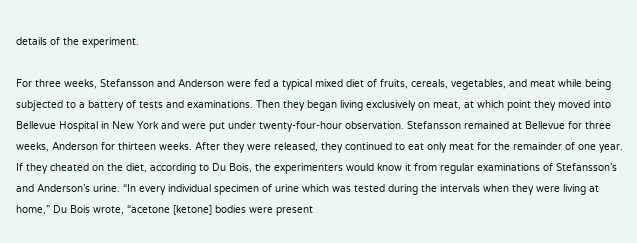details of the experiment.

For three weeks, Stefansson and Anderson were fed a typical mixed diet of fruits, cereals, vegetables, and meat while being subjected to a battery of tests and examinations. Then they began living exclusively on meat, at which point they moved into Bellevue Hospital in New York and were put under twenty-four-hour observation. Stefansson remained at Bellevue for three weeks, Anderson for thirteen weeks. After they were released, they continued to eat only meat for the remainder of one year. If they cheated on the diet, according to Du Bois, the experimenters would know it from regular examinations of Stefansson’s and Anderson’s urine. “In every individual specimen of urine which was tested during the intervals when they were living at home,” Du Bois wrote, “acetone [ketone] bodies were present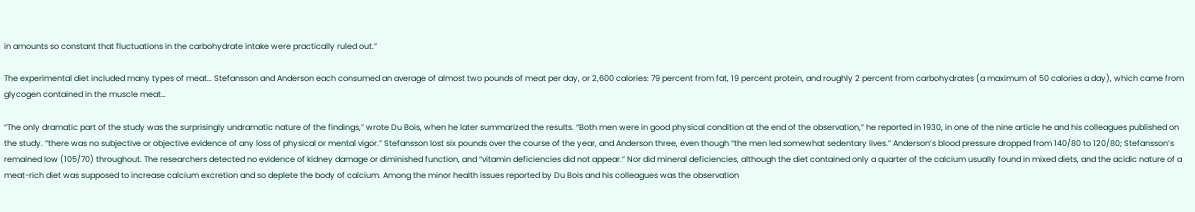in amounts so constant that fluctuations in the carbohydrate intake were practically ruled out.”

The experimental diet included many types of meat… Stefansson and Anderson each consumed an average of almost two pounds of meat per day, or 2,600 calories: 79 percent from fat, 19 percent protein, and roughly 2 percent from carbohydrates (a maximum of 50 calories a day), which came from glycogen contained in the muscle meat…

“The only dramatic part of the study was the surprisingly undramatic nature of the findings,” wrote Du Bois, when he later summarized the results. “Both men were in good physical condition at the end of the observation,” he reported in 1930, in one of the nine article he and his colleagues published on the study. “there was no subjective or objective evidence of any loss of physical or mental vigor.” Stefansson lost six pounds over the course of the year, and Anderson three, even though “the men led somewhat sedentary lives.” Anderson’s blood pressure dropped from 140/80 to 120/80; Stefansson’s remained low (105/70) throughout. The researchers detected no evidence of kidney damage or diminished function, and “vitamin deficiencies did not appear.” Nor did mineral deficiencies, although the diet contained only a quarter of the calcium usually found in mixed diets, and the acidic nature of a meat-rich diet was supposed to increase calcium excretion and so deplete the body of calcium. Among the minor health issues reported by Du Bois and his colleagues was the observation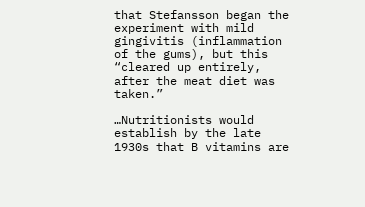that Stefansson began the experiment with mild gingivitis (inflammation of the gums), but this “cleared up entirely, after the meat diet was taken.”

…Nutritionists would establish by the late 1930s that B vitamins are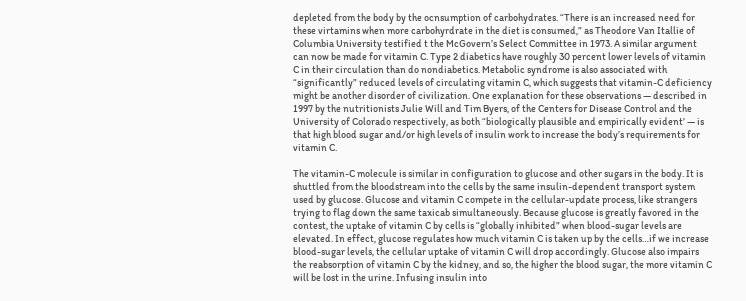depleted from the body by the ocnsumption of carbohydrates. “There is an increased need for these virtamins when more carbohyrdrate in the diet is consumed,” as Theodore Van Itallie of Columbia University testified t the McGovern’s Select Committee in 1973. A similar argument can now be made for vitamin C. Type 2 diabetics have roughly 30 percent lower levels of vitamin C in their circulation than do nondiabetics. Metabolic syndrome is also associated with “significantly” reduced levels of circulating vitamin C, which suggests that vitamin-C deficiency might be another disorder of civilization. One explanation for these observations — described in 1997 by the nutritionists Julie Will and Tim Byers, of the Centers for Disease Control and the University of Colorado respectively, as both “biologically plausible and empirically evident’ — is that high blood sugar and/or high levels of insulin work to increase the body’s requirements for vitamin C.

The vitamin-C molecule is similar in configuration to glucose and other sugars in the body. It is shuttled from the bloodstream into the cells by the same insulin-dependent transport system used by glucose. Glucose and vitamin C compete in the cellular-update process, like strangers trying to flag down the same taxicab simultaneously. Because glucose is greatly favored in the contest, the uptake of vitamin C by cells is “globally inhibited” when blood-sugar levels are elevated. In effect, glucose regulates how much vitamin C is taken up by the cells…if we increase blood-sugar levels, the cellular uptake of vitamin C will drop accordingly. Glucose also impairs the reabsorption of vitamin C by the kidney, and so, the higher the blood sugar, the more vitamin C will be lost in the urine. Infusing insulin into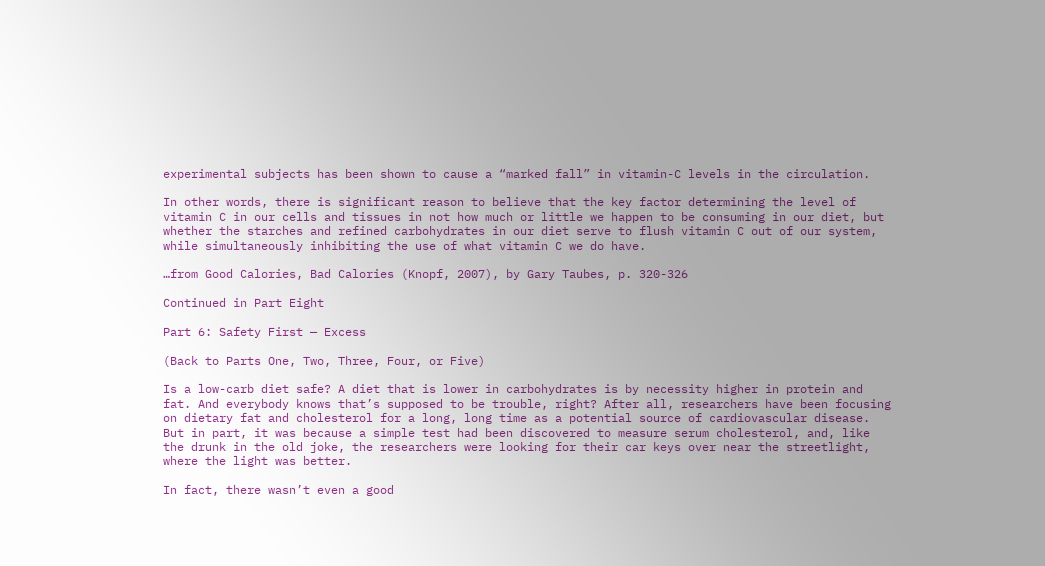experimental subjects has been shown to cause a “marked fall” in vitamin-C levels in the circulation.

In other words, there is significant reason to believe that the key factor determining the level of vitamin C in our cells and tissues in not how much or little we happen to be consuming in our diet, but whether the starches and refined carbohydrates in our diet serve to flush vitamin C out of our system, while simultaneously inhibiting the use of what vitamin C we do have.

…from Good Calories, Bad Calories (Knopf, 2007), by Gary Taubes, p. 320-326

Continued in Part Eight

Part 6: Safety First — Excess

(Back to Parts One, Two, Three, Four, or Five)

Is a low-carb diet safe? A diet that is lower in carbohydrates is by necessity higher in protein and fat. And everybody knows that’s supposed to be trouble, right? After all, researchers have been focusing on dietary fat and cholesterol for a long, long time as a potential source of cardiovascular disease. But in part, it was because a simple test had been discovered to measure serum cholesterol, and, like the drunk in the old joke, the researchers were looking for their car keys over near the streetlight, where the light was better.

In fact, there wasn’t even a good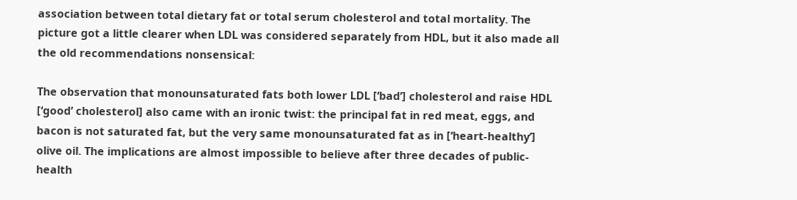association between total dietary fat or total serum cholesterol and total mortality. The picture got a little clearer when LDL was considered separately from HDL, but it also made all the old recommendations nonsensical:

The observation that monounsaturated fats both lower LDL [‘bad’] cholesterol and raise HDL [‘good’ cholesterol] also came with an ironic twist: the principal fat in red meat, eggs, and bacon is not saturated fat, but the very same monounsaturated fat as in [‘heart-healthy’] olive oil. The implications are almost impossible to believe after three decades of public-health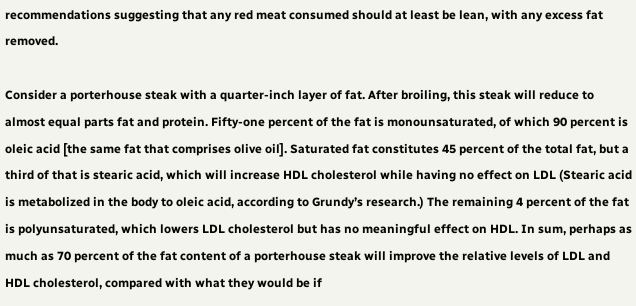recommendations suggesting that any red meat consumed should at least be lean, with any excess fat removed.

Consider a porterhouse steak with a quarter-inch layer of fat. After broiling, this steak will reduce to almost equal parts fat and protein. Fifty-one percent of the fat is monounsaturated, of which 90 percent is oleic acid [the same fat that comprises olive oil]. Saturated fat constitutes 45 percent of the total fat, but a third of that is stearic acid, which will increase HDL cholesterol while having no effect on LDL (Stearic acid is metabolized in the body to oleic acid, according to Grundy’s research.) The remaining 4 percent of the fat is polyunsaturated, which lowers LDL cholesterol but has no meaningful effect on HDL. In sum, perhaps as much as 70 percent of the fat content of a porterhouse steak will improve the relative levels of LDL and HDL cholesterol, compared with what they would be if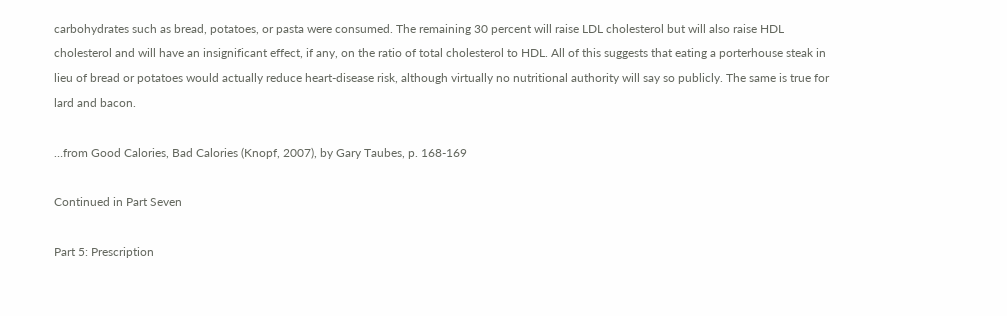carbohydrates such as bread, potatoes, or pasta were consumed. The remaining 30 percent will raise LDL cholesterol but will also raise HDL cholesterol and will have an insignificant effect, if any, on the ratio of total cholesterol to HDL. All of this suggests that eating a porterhouse steak in lieu of bread or potatoes would actually reduce heart-disease risk, although virtually no nutritional authority will say so publicly. The same is true for lard and bacon.

…from Good Calories, Bad Calories (Knopf, 2007), by Gary Taubes, p. 168-169

Continued in Part Seven

Part 5: Prescription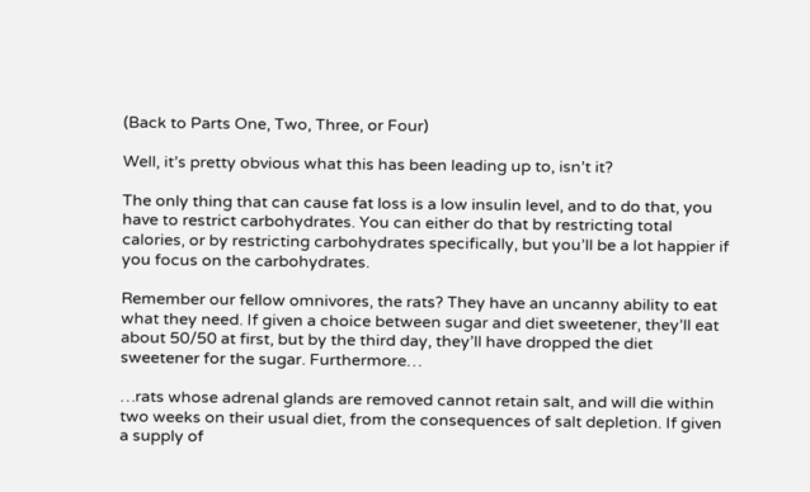(Back to Parts One, Two, Three, or Four)

Well, it’s pretty obvious what this has been leading up to, isn’t it?

The only thing that can cause fat loss is a low insulin level, and to do that, you have to restrict carbohydrates. You can either do that by restricting total calories, or by restricting carbohydrates specifically, but you’ll be a lot happier if you focus on the carbohydrates.

Remember our fellow omnivores, the rats? They have an uncanny ability to eat what they need. If given a choice between sugar and diet sweetener, they’ll eat about 50/50 at first, but by the third day, they’ll have dropped the diet sweetener for the sugar. Furthermore…

…rats whose adrenal glands are removed cannot retain salt, and will die within two weeks on their usual diet, from the consequences of salt depletion. If given a supply of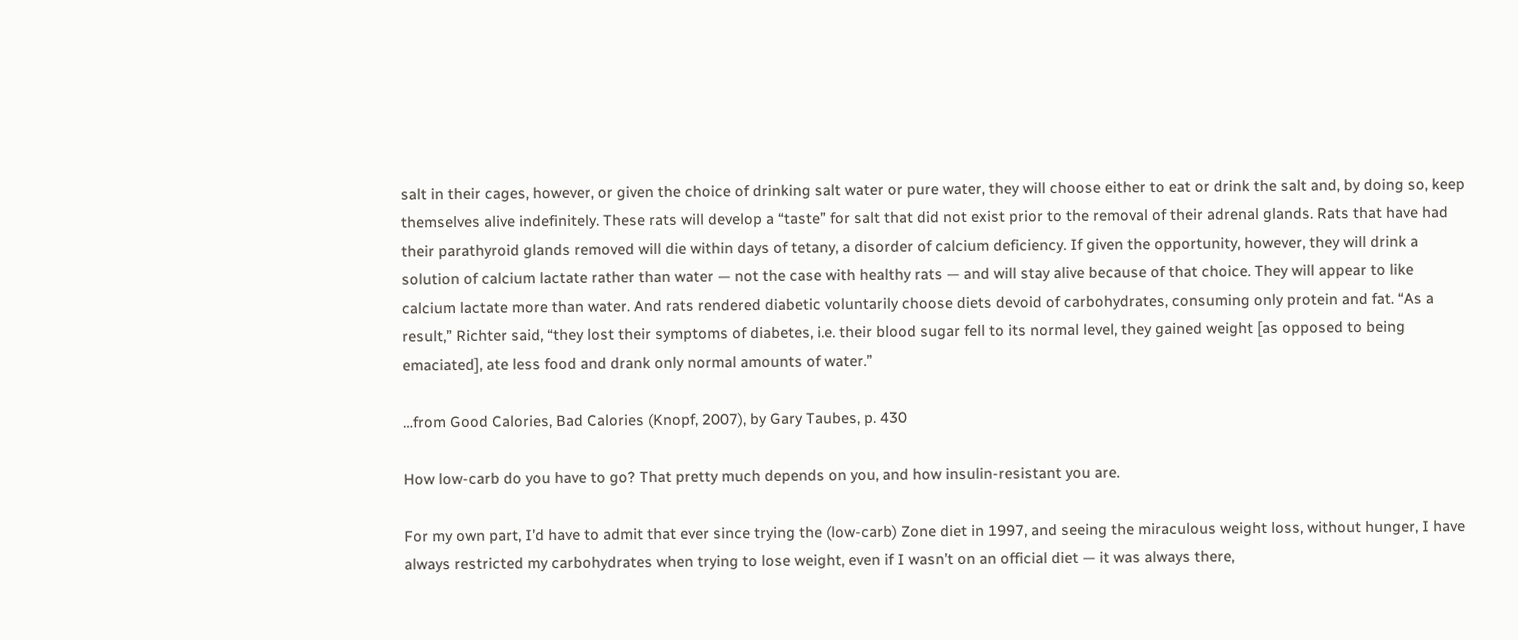salt in their cages, however, or given the choice of drinking salt water or pure water, they will choose either to eat or drink the salt and, by doing so, keep themselves alive indefinitely. These rats will develop a “taste” for salt that did not exist prior to the removal of their adrenal glands. Rats that have had their parathyroid glands removed will die within days of tetany, a disorder of calcium deficiency. If given the opportunity, however, they will drink a solution of calcium lactate rather than water — not the case with healthy rats — and will stay alive because of that choice. They will appear to like calcium lactate more than water. And rats rendered diabetic voluntarily choose diets devoid of carbohydrates, consuming only protein and fat. “As a result,” Richter said, “they lost their symptoms of diabetes, i.e. their blood sugar fell to its normal level, they gained weight [as opposed to being emaciated], ate less food and drank only normal amounts of water.”

…from Good Calories, Bad Calories (Knopf, 2007), by Gary Taubes, p. 430

How low-carb do you have to go? That pretty much depends on you, and how insulin-resistant you are.

For my own part, I’d have to admit that ever since trying the (low-carb) Zone diet in 1997, and seeing the miraculous weight loss, without hunger, I have always restricted my carbohydrates when trying to lose weight, even if I wasn’t on an official diet — it was always there,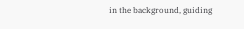in the background, guiding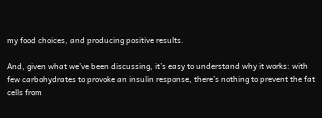my food choices, and producing positive results.

And, given what we’ve been discussing, it’s easy to understand why it works: with few carbohydrates to provoke an insulin response, there’s nothing to prevent the fat cells from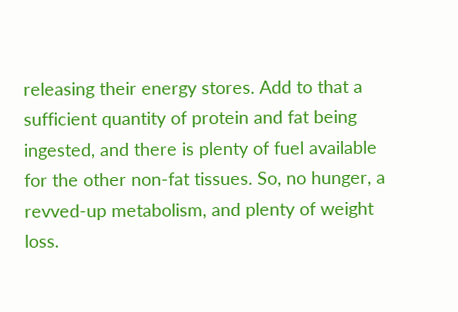releasing their energy stores. Add to that a sufficient quantity of protein and fat being ingested, and there is plenty of fuel available for the other non-fat tissues. So, no hunger, a revved-up metabolism, and plenty of weight loss.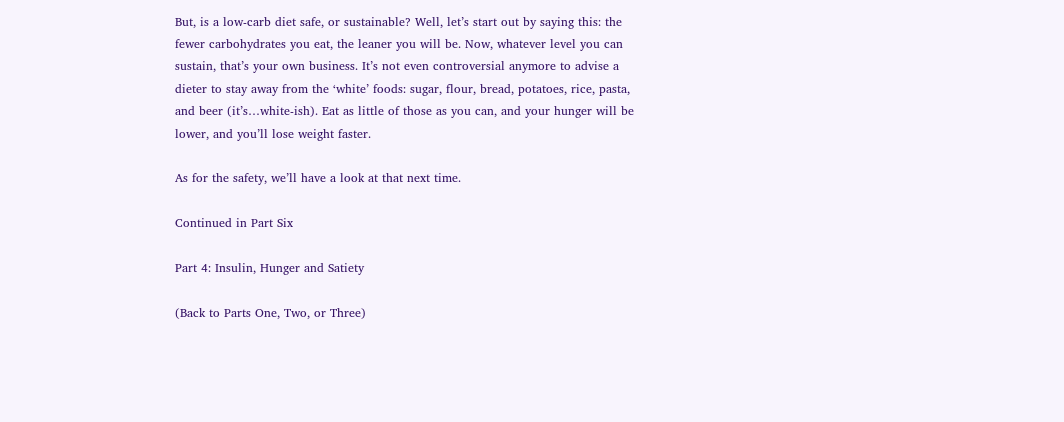But, is a low-carb diet safe, or sustainable? Well, let’s start out by saying this: the fewer carbohydrates you eat, the leaner you will be. Now, whatever level you can sustain, that’s your own business. It’s not even controversial anymore to advise a dieter to stay away from the ‘white’ foods: sugar, flour, bread, potatoes, rice, pasta, and beer (it’s…white-ish). Eat as little of those as you can, and your hunger will be lower, and you’ll lose weight faster.

As for the safety, we’ll have a look at that next time.

Continued in Part Six

Part 4: Insulin, Hunger and Satiety

(Back to Parts One, Two, or Three)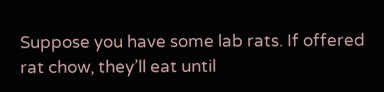Suppose you have some lab rats. If offered rat chow, they’ll eat until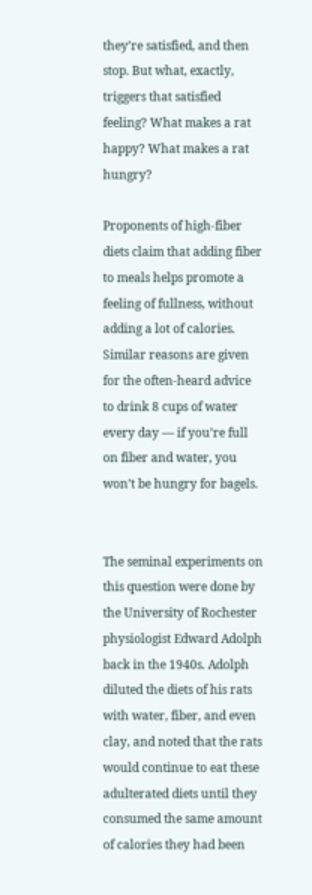they’re satisfied, and then stop. But what, exactly, triggers that satisfied feeling? What makes a rat happy? What makes a rat hungry?

Proponents of high-fiber diets claim that adding fiber to meals helps promote a feeling of fullness, without adding a lot of calories. Similar reasons are given for the often-heard advice to drink 8 cups of water every day — if you’re full on fiber and water, you won’t be hungry for bagels.


The seminal experiments on this question were done by the University of Rochester physiologist Edward Adolph back in the 1940s. Adolph diluted the diets of his rats with water, fiber, and even clay, and noted that the rats would continue to eat these adulterated diets until they consumed the same amount of calories they had been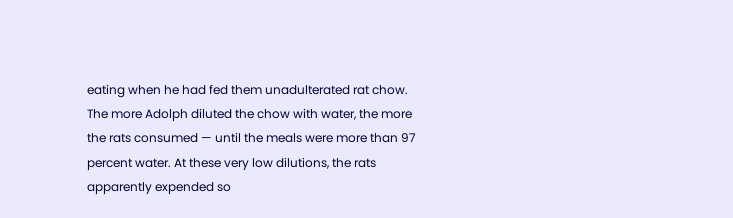eating when he had fed them unadulterated rat chow. The more Adolph diluted the chow with water, the more the rats consumed — until the meals were more than 97 percent water. At these very low dilutions, the rats apparently expended so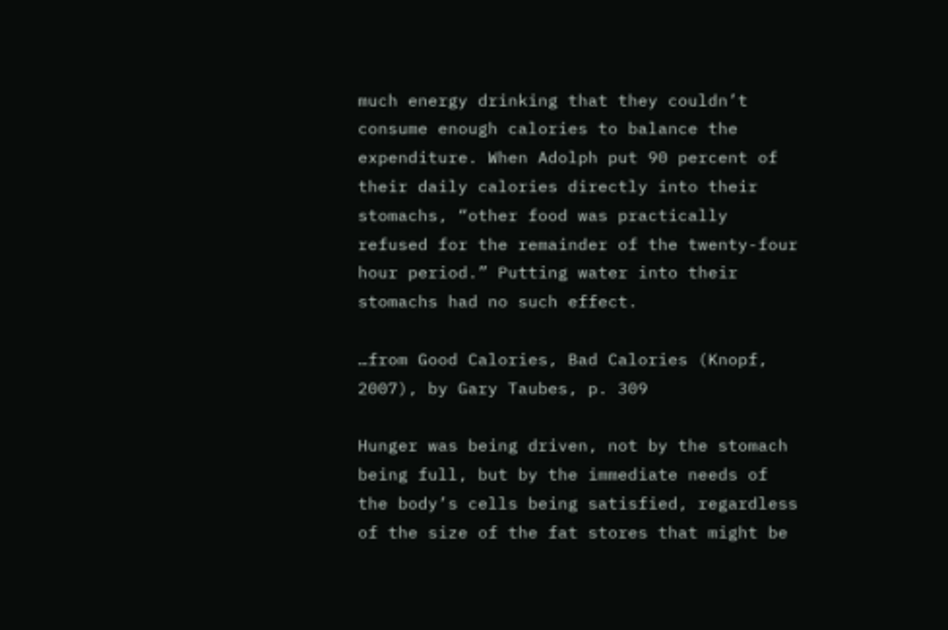much energy drinking that they couldn’t consume enough calories to balance the expenditure. When Adolph put 90 percent of their daily calories directly into their stomachs, “other food was practically refused for the remainder of the twenty-four hour period.” Putting water into their stomachs had no such effect.

…from Good Calories, Bad Calories (Knopf, 2007), by Gary Taubes, p. 309

Hunger was being driven, not by the stomach being full, but by the immediate needs of the body’s cells being satisfied, regardless of the size of the fat stores that might be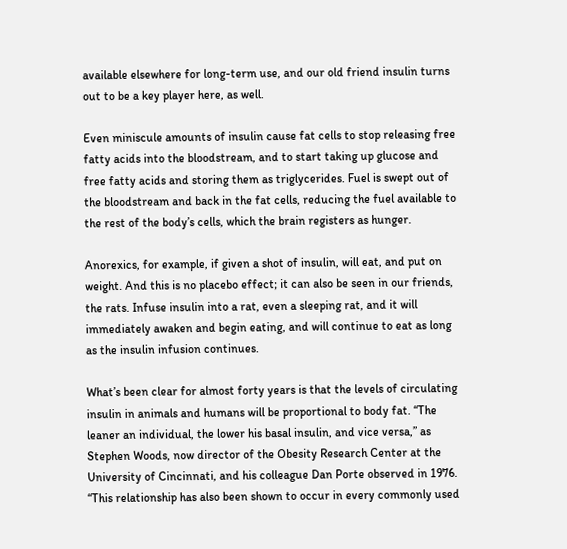available elsewhere for long-term use, and our old friend insulin turns out to be a key player here, as well.

Even miniscule amounts of insulin cause fat cells to stop releasing free fatty acids into the bloodstream, and to start taking up glucose and free fatty acids and storing them as triglycerides. Fuel is swept out of the bloodstream and back in the fat cells, reducing the fuel available to the rest of the body’s cells, which the brain registers as hunger.

Anorexics, for example, if given a shot of insulin, will eat, and put on weight. And this is no placebo effect; it can also be seen in our friends, the rats. Infuse insulin into a rat, even a sleeping rat, and it will immediately awaken and begin eating, and will continue to eat as long as the insulin infusion continues.

What’s been clear for almost forty years is that the levels of circulating insulin in animals and humans will be proportional to body fat. “The leaner an individual, the lower his basal insulin, and vice versa,” as Stephen Woods, now director of the Obesity Research Center at the University of Cincinnati, and his colleague Dan Porte observed in 1976. “This relationship has also been shown to occur in every commonly used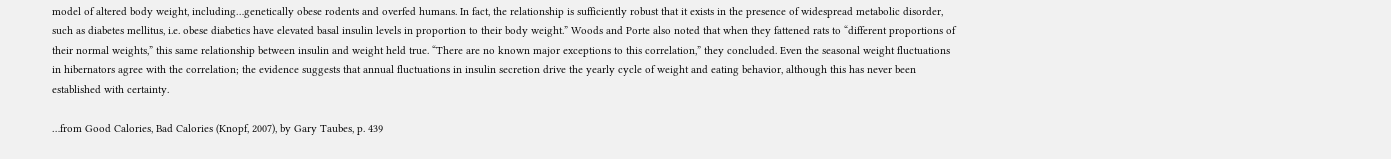model of altered body weight, including…genetically obese rodents and overfed humans. In fact, the relationship is sufficiently robust that it exists in the presence of widespread metabolic disorder, such as diabetes mellitus, i.e. obese diabetics have elevated basal insulin levels in proportion to their body weight.” Woods and Porte also noted that when they fattened rats to “different proportions of their normal weights,” this same relationship between insulin and weight held true. “There are no known major exceptions to this correlation,” they concluded. Even the seasonal weight fluctuations in hibernators agree with the correlation; the evidence suggests that annual fluctuations in insulin secretion drive the yearly cycle of weight and eating behavior, although this has never been established with certainty.

…from Good Calories, Bad Calories (Knopf, 2007), by Gary Taubes, p. 439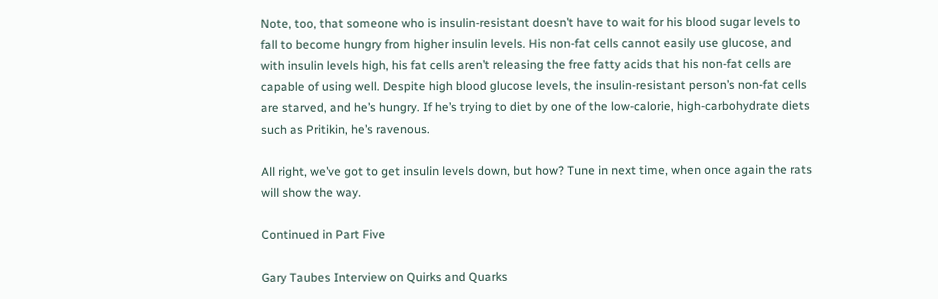Note, too, that someone who is insulin-resistant doesn’t have to wait for his blood sugar levels to fall to become hungry from higher insulin levels. His non-fat cells cannot easily use glucose, and with insulin levels high, his fat cells aren’t releasing the free fatty acids that his non-fat cells are capable of using well. Despite high blood glucose levels, the insulin-resistant person’s non-fat cells are starved, and he’s hungry. If he’s trying to diet by one of the low-calorie, high-carbohydrate diets such as Pritikin, he’s ravenous.

All right, we’ve got to get insulin levels down, but how? Tune in next time, when once again the rats will show the way.

Continued in Part Five

Gary Taubes Interview on Quirks and Quarks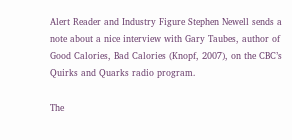Alert Reader and Industry Figure Stephen Newell sends a note about a nice interview with Gary Taubes, author of Good Calories, Bad Calories (Knopf, 2007), on the CBC’s Quirks and Quarks radio program.

The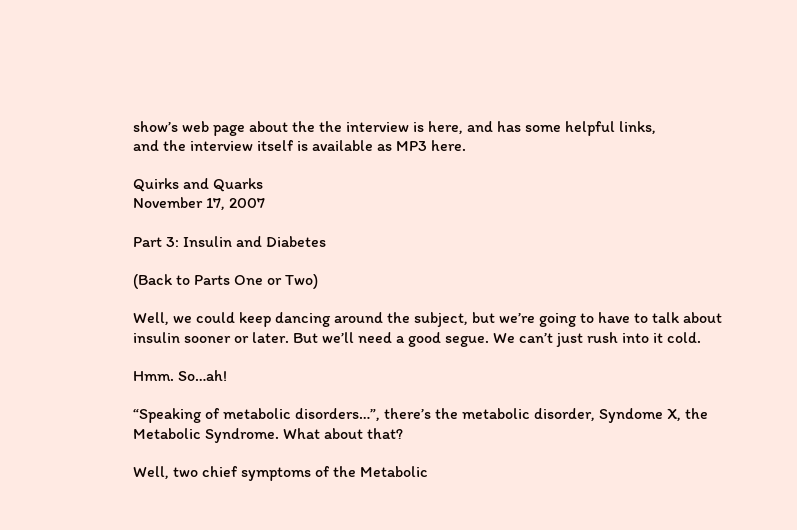show’s web page about the the interview is here, and has some helpful links,
and the interview itself is available as MP3 here.

Quirks and Quarks
November 17, 2007

Part 3: Insulin and Diabetes

(Back to Parts One or Two)

Well, we could keep dancing around the subject, but we’re going to have to talk about insulin sooner or later. But we’ll need a good segue. We can’t just rush into it cold.

Hmm. So…ah!

“Speaking of metabolic disorders…”, there’s the metabolic disorder, Syndome X, the Metabolic Syndrome. What about that?

Well, two chief symptoms of the Metabolic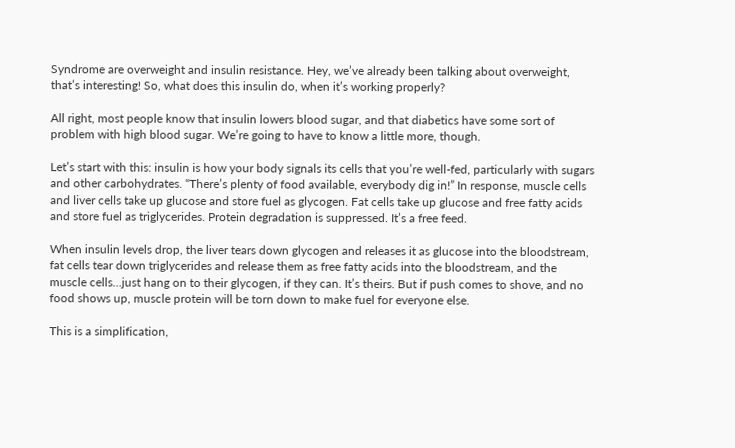Syndrome are overweight and insulin resistance. Hey, we’ve already been talking about overweight, that’s interesting! So, what does this insulin do, when it’s working properly?

All right, most people know that insulin lowers blood sugar, and that diabetics have some sort of problem with high blood sugar. We’re going to have to know a little more, though.

Let’s start with this: insulin is how your body signals its cells that you’re well-fed, particularly with sugars and other carbohydrates. “There’s plenty of food available, everybody dig in!” In response, muscle cells and liver cells take up glucose and store fuel as glycogen. Fat cells take up glucose and free fatty acids and store fuel as triglycerides. Protein degradation is suppressed. It’s a free feed.

When insulin levels drop, the liver tears down glycogen and releases it as glucose into the bloodstream, fat cells tear down triglycerides and release them as free fatty acids into the bloodstream, and the muscle cells…just hang on to their glycogen, if they can. It’s theirs. But if push comes to shove, and no food shows up, muscle protein will be torn down to make fuel for everyone else.

This is a simplification,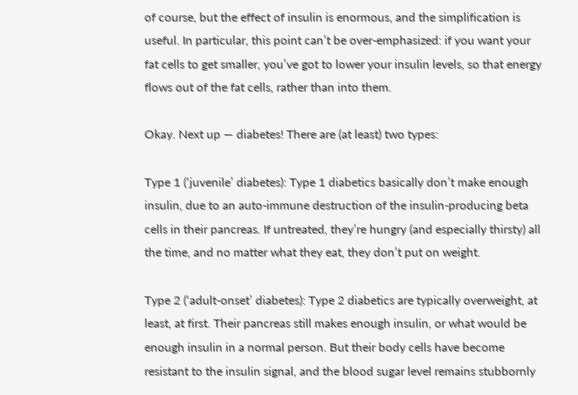of course, but the effect of insulin is enormous, and the simplification is useful. In particular, this point can’t be over-emphasized: if you want your fat cells to get smaller, you’ve got to lower your insulin levels, so that energy flows out of the fat cells, rather than into them.

Okay. Next up — diabetes! There are (at least) two types:

Type 1 (‘juvenile’ diabetes): Type 1 diabetics basically don’t make enough insulin, due to an auto-immune destruction of the insulin-producing beta cells in their pancreas. If untreated, they’re hungry (and especially thirsty) all the time, and no matter what they eat, they don’t put on weight.

Type 2 (‘adult-onset’ diabetes): Type 2 diabetics are typically overweight, at least, at first. Their pancreas still makes enough insulin, or what would be enough insulin in a normal person. But their body cells have become resistant to the insulin signal, and the blood sugar level remains stubbornly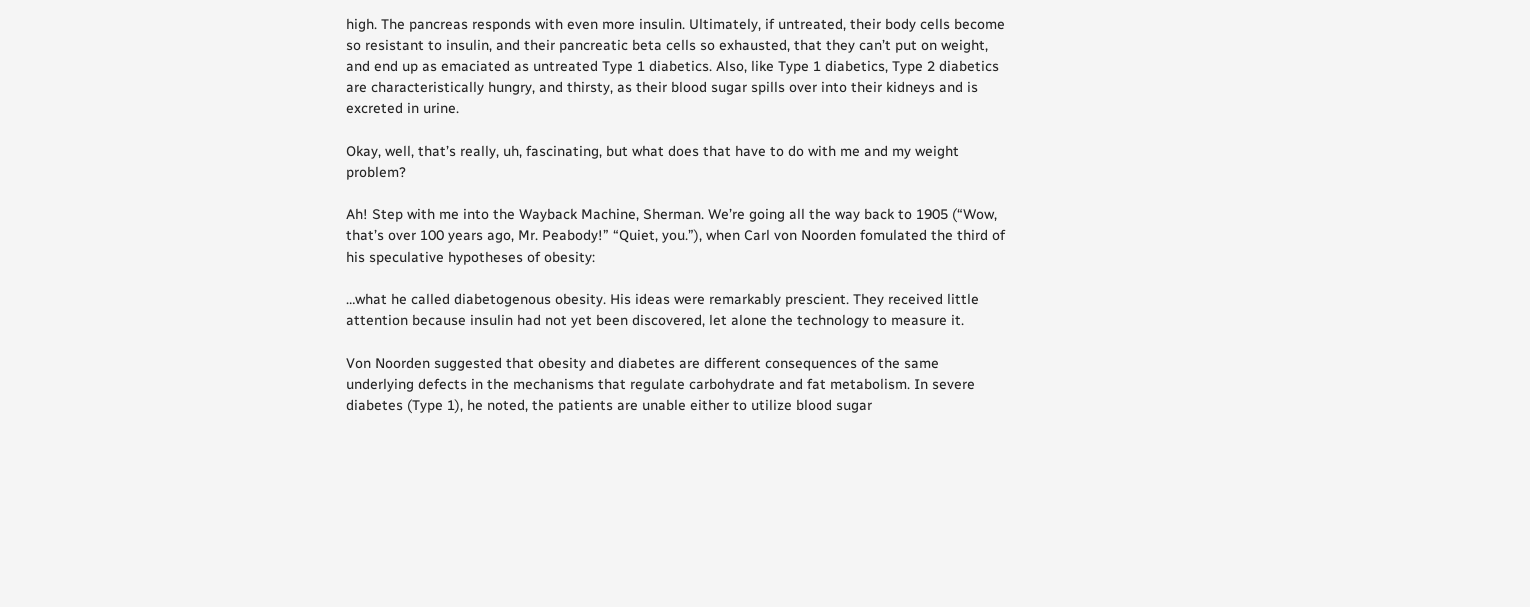high. The pancreas responds with even more insulin. Ultimately, if untreated, their body cells become so resistant to insulin, and their pancreatic beta cells so exhausted, that they can’t put on weight, and end up as emaciated as untreated Type 1 diabetics. Also, like Type 1 diabetics, Type 2 diabetics are characteristically hungry, and thirsty, as their blood sugar spills over into their kidneys and is excreted in urine.

Okay, well, that’s really, uh, fascinating, but what does that have to do with me and my weight problem?

Ah! Step with me into the Wayback Machine, Sherman. We’re going all the way back to 1905 (“Wow, that’s over 100 years ago, Mr. Peabody!” “Quiet, you.”), when Carl von Noorden fomulated the third of his speculative hypotheses of obesity:

…what he called diabetogenous obesity. His ideas were remarkably prescient. They received little attention because insulin had not yet been discovered, let alone the technology to measure it.

Von Noorden suggested that obesity and diabetes are different consequences of the same underlying defects in the mechanisms that regulate carbohydrate and fat metabolism. In severe diabetes (Type 1), he noted, the patients are unable either to utilize blood sugar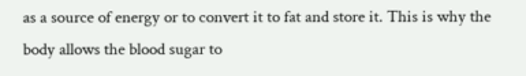as a source of energy or to convert it to fat and store it. This is why the body allows the blood sugar to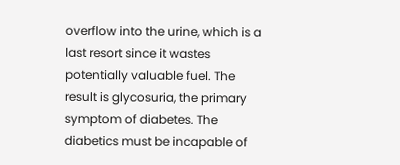overflow into the urine, which is a last resort since it wastes potentially valuable fuel. The result is glycosuria, the primary symptom of diabetes. The diabetics must be incapable of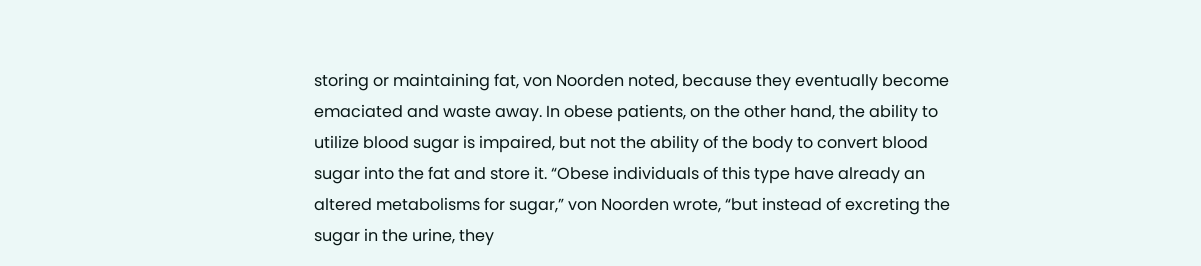storing or maintaining fat, von Noorden noted, because they eventually become emaciated and waste away. In obese patients, on the other hand, the ability to utilize blood sugar is impaired, but not the ability of the body to convert blood sugar into the fat and store it. “Obese individuals of this type have already an altered metabolisms for sugar,” von Noorden wrote, “but instead of excreting the sugar in the urine, they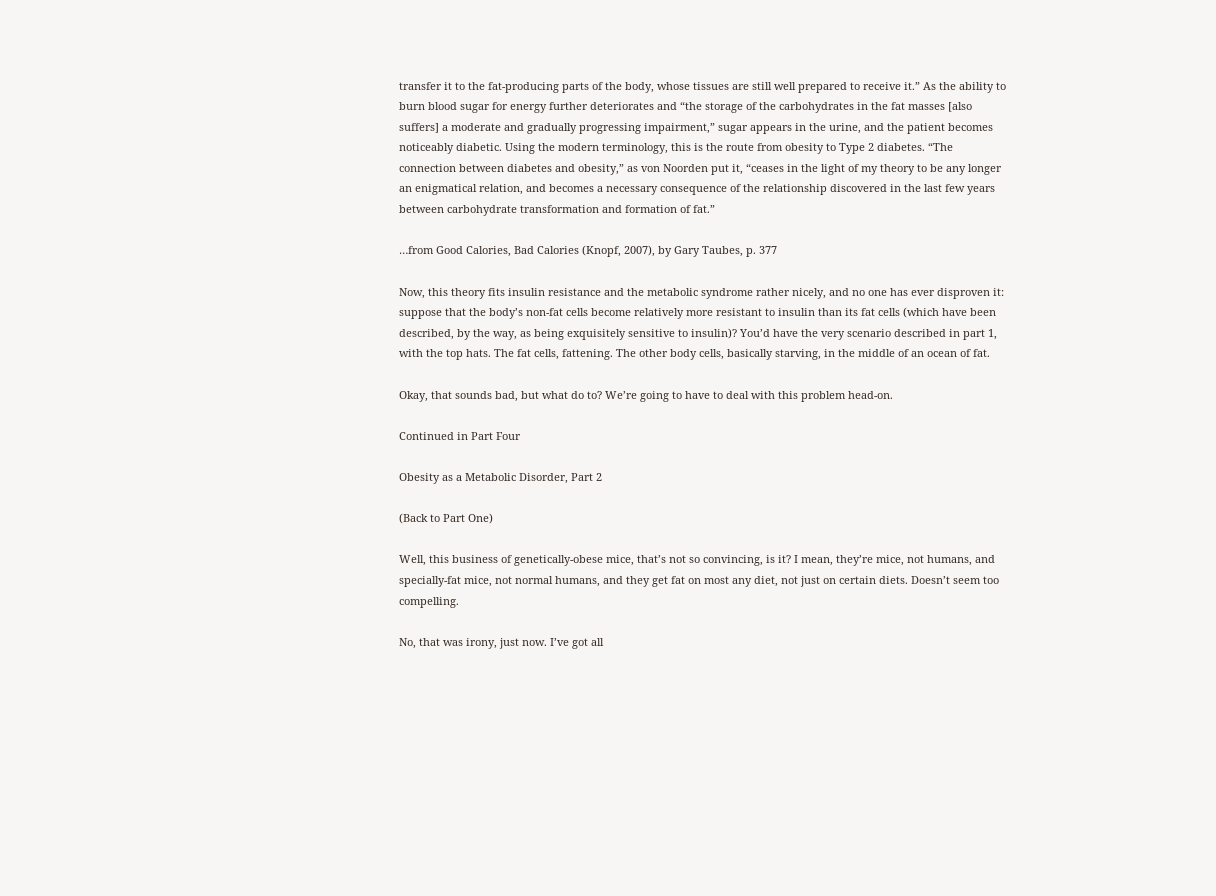transfer it to the fat-producing parts of the body, whose tissues are still well prepared to receive it.” As the ability to burn blood sugar for energy further deteriorates and “the storage of the carbohydrates in the fat masses [also suffers] a moderate and gradually progressing impairment,” sugar appears in the urine, and the patient becomes noticeably diabetic. Using the modern terminology, this is the route from obesity to Type 2 diabetes. “The connection between diabetes and obesity,” as von Noorden put it, “ceases in the light of my theory to be any longer an enigmatical relation, and becomes a necessary consequence of the relationship discovered in the last few years between carbohydrate transformation and formation of fat.”

…from Good Calories, Bad Calories (Knopf, 2007), by Gary Taubes, p. 377

Now, this theory fits insulin resistance and the metabolic syndrome rather nicely, and no one has ever disproven it: suppose that the body’s non-fat cells become relatively more resistant to insulin than its fat cells (which have been described, by the way, as being exquisitely sensitive to insulin)? You’d have the very scenario described in part 1, with the top hats. The fat cells, fattening. The other body cells, basically starving, in the middle of an ocean of fat.

Okay, that sounds bad, but what do to? We’re going to have to deal with this problem head-on.

Continued in Part Four

Obesity as a Metabolic Disorder, Part 2

(Back to Part One)

Well, this business of genetically-obese mice, that’s not so convincing, is it? I mean, they’re mice, not humans, and specially-fat mice, not normal humans, and they get fat on most any diet, not just on certain diets. Doesn’t seem too compelling.

No, that was irony, just now. I’ve got all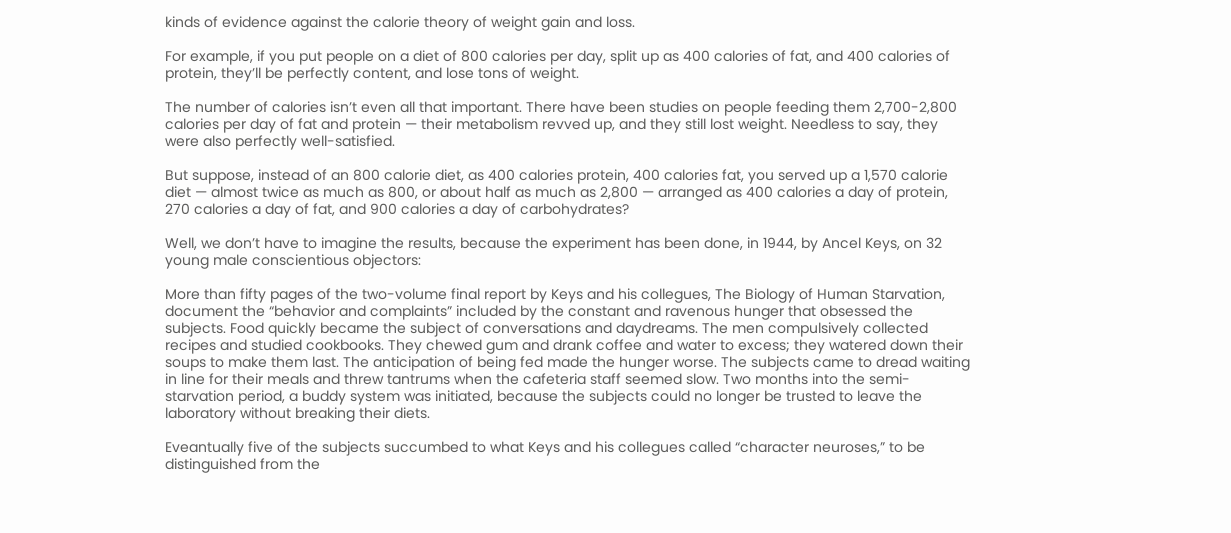kinds of evidence against the calorie theory of weight gain and loss.

For example, if you put people on a diet of 800 calories per day, split up as 400 calories of fat, and 400 calories of protein, they’ll be perfectly content, and lose tons of weight.

The number of calories isn’t even all that important. There have been studies on people feeding them 2,700-2,800 calories per day of fat and protein — their metabolism revved up, and they still lost weight. Needless to say, they were also perfectly well-satisfied.

But suppose, instead of an 800 calorie diet, as 400 calories protein, 400 calories fat, you served up a 1,570 calorie diet — almost twice as much as 800, or about half as much as 2,800 — arranged as 400 calories a day of protein, 270 calories a day of fat, and 900 calories a day of carbohydrates?

Well, we don’t have to imagine the results, because the experiment has been done, in 1944, by Ancel Keys, on 32 young male conscientious objectors:

More than fifty pages of the two-volume final report by Keys and his collegues, The Biology of Human Starvation, document the “behavior and complaints” included by the constant and ravenous hunger that obsessed the subjects. Food quickly became the subject of conversations and daydreams. The men compulsively collected recipes and studied cookbooks. They chewed gum and drank coffee and water to excess; they watered down their soups to make them last. The anticipation of being fed made the hunger worse. The subjects came to dread waiting in line for their meals and threw tantrums when the cafeteria staff seemed slow. Two months into the semi-starvation period, a buddy system was initiated, because the subjects could no longer be trusted to leave the laboratory without breaking their diets.

Eveantually five of the subjects succumbed to what Keys and his collegues called “character neuroses,” to be distinguished from the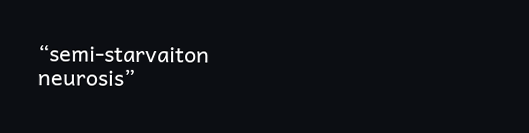“semi-starvaiton neurosis”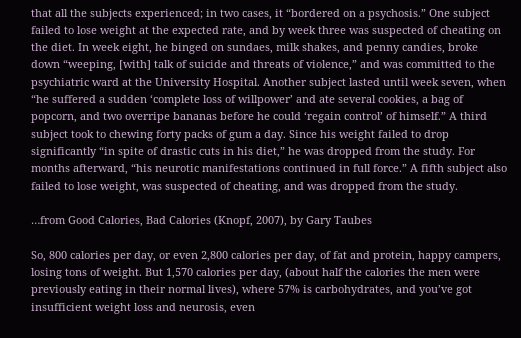that all the subjects experienced; in two cases, it “bordered on a psychosis.” One subject failed to lose weight at the expected rate, and by week three was suspected of cheating on the diet. In week eight, he binged on sundaes, milk shakes, and penny candies, broke down “weeping, [with] talk of suicide and threats of violence,” and was committed to the psychiatric ward at the University Hospital. Another subject lasted until week seven, when “he suffered a sudden ‘complete loss of willpower’ and ate several cookies, a bag of popcorn, and two overripe bananas before he could ‘regain control’ of himself.” A third subject took to chewing forty packs of gum a day. Since his weight failed to drop significantly “in spite of drastic cuts in his diet,” he was dropped from the study. For months afterward, “his neurotic manifestations continued in full force.” A fifth subject also failed to lose weight, was suspected of cheating, and was dropped from the study.

…from Good Calories, Bad Calories (Knopf, 2007), by Gary Taubes

So, 800 calories per day, or even 2,800 calories per day, of fat and protein, happy campers, losing tons of weight. But 1,570 calories per day, (about half the calories the men were previously eating in their normal lives), where 57% is carbohydrates, and you’ve got insufficient weight loss and neurosis, even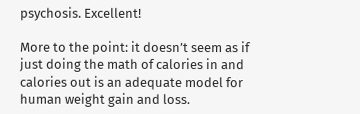psychosis. Excellent!

More to the point: it doesn’t seem as if just doing the math of calories in and calories out is an adequate model for human weight gain and loss.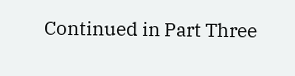Continued in Part Three